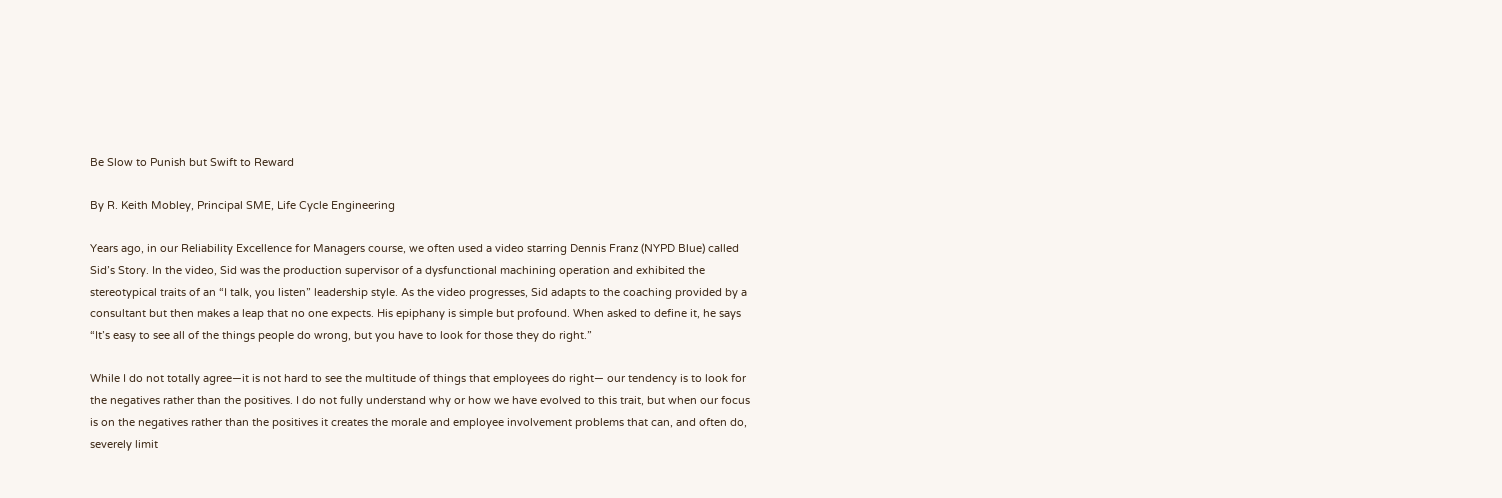Be Slow to Punish but Swift to Reward

By R. Keith Mobley, Principal SME, Life Cycle Engineering

Years ago, in our Reliability Excellence for Managers course, we often used a video starring Dennis Franz (NYPD Blue) called Sid’s Story. In the video, Sid was the production supervisor of a dysfunctional machining operation and exhibited the stereotypical traits of an “I talk, you listen” leadership style. As the video progresses, Sid adapts to the coaching provided by a consultant but then makes a leap that no one expects. His epiphany is simple but profound. When asked to define it, he says “It’s easy to see all of the things people do wrong, but you have to look for those they do right.”

While I do not totally agree—it is not hard to see the multitude of things that employees do right— our tendency is to look for the negatives rather than the positives. I do not fully understand why or how we have evolved to this trait, but when our focus is on the negatives rather than the positives it creates the morale and employee involvement problems that can, and often do, severely limit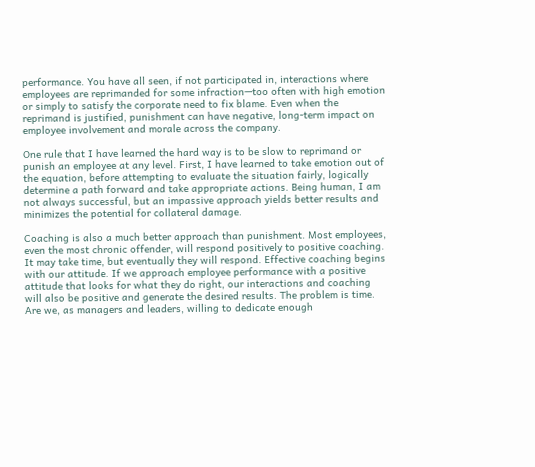performance. You have all seen, if not participated in, interactions where employees are reprimanded for some infraction—too often with high emotion or simply to satisfy the corporate need to fix blame. Even when the reprimand is justified, punishment can have negative, long-term impact on employee involvement and morale across the company.

One rule that I have learned the hard way is to be slow to reprimand or punish an employee at any level. First, I have learned to take emotion out of the equation, before attempting to evaluate the situation fairly, logically determine a path forward and take appropriate actions. Being human, I am not always successful, but an impassive approach yields better results and minimizes the potential for collateral damage.

Coaching is also a much better approach than punishment. Most employees, even the most chronic offender, will respond positively to positive coaching. It may take time, but eventually they will respond. Effective coaching begins with our attitude. If we approach employee performance with a positive attitude that looks for what they do right, our interactions and coaching will also be positive and generate the desired results. The problem is time. Are we, as managers and leaders, willing to dedicate enough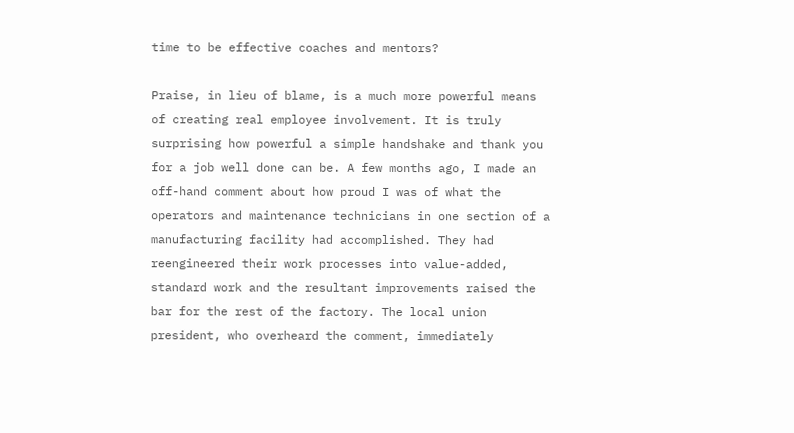time to be effective coaches and mentors?

Praise, in lieu of blame, is a much more powerful means of creating real employee involvement. It is truly surprising how powerful a simple handshake and thank you for a job well done can be. A few months ago, I made an off-hand comment about how proud I was of what the operators and maintenance technicians in one section of a manufacturing facility had accomplished. They had reengineered their work processes into value-added, standard work and the resultant improvements raised the bar for the rest of the factory. The local union president, who overheard the comment, immediately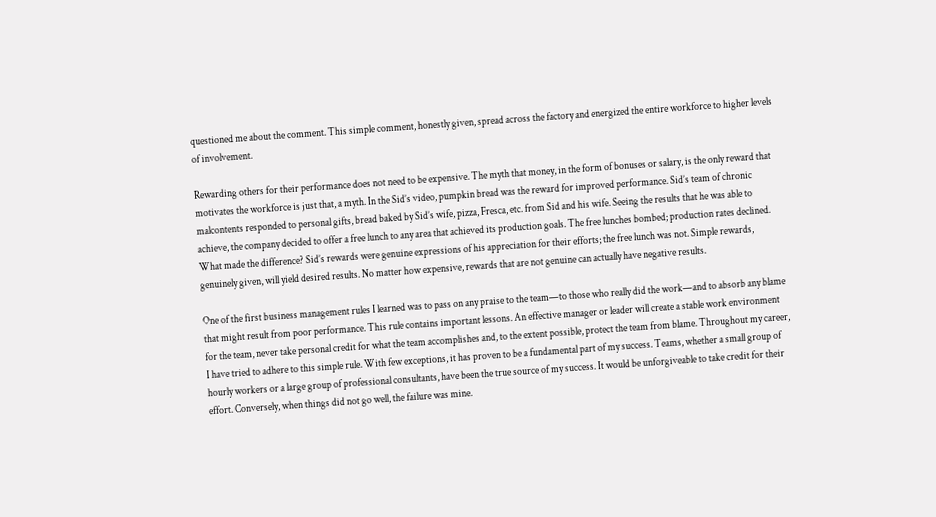questioned me about the comment. This simple comment, honestly given, spread across the factory and energized the entire workforce to higher levels of involvement.

Rewarding others for their performance does not need to be expensive. The myth that money, in the form of bonuses or salary, is the only reward that motivates the workforce is just that, a myth. In the Sid’s video, pumpkin bread was the reward for improved performance. Sid’s team of chronic malcontents responded to personal gifts, bread baked by Sid’s wife, pizza, Fresca, etc. from Sid and his wife. Seeing the results that he was able to achieve, the company decided to offer a free lunch to any area that achieved its production goals. The free lunches bombed; production rates declined. What made the difference? Sid’s rewards were genuine expressions of his appreciation for their efforts; the free lunch was not. Simple rewards, genuinely given, will yield desired results. No matter how expensive, rewards that are not genuine can actually have negative results.

One of the first business management rules I learned was to pass on any praise to the team—to those who really did the work—and to absorb any blame that might result from poor performance. This rule contains important lessons. An effective manager or leader will create a stable work environment for the team, never take personal credit for what the team accomplishes and, to the extent possible, protect the team from blame. Throughout my career, I have tried to adhere to this simple rule. With few exceptions, it has proven to be a fundamental part of my success. Teams, whether a small group of hourly workers or a large group of professional consultants, have been the true source of my success. It would be unforgiveable to take credit for their effort. Conversely, when things did not go well, the failure was mine.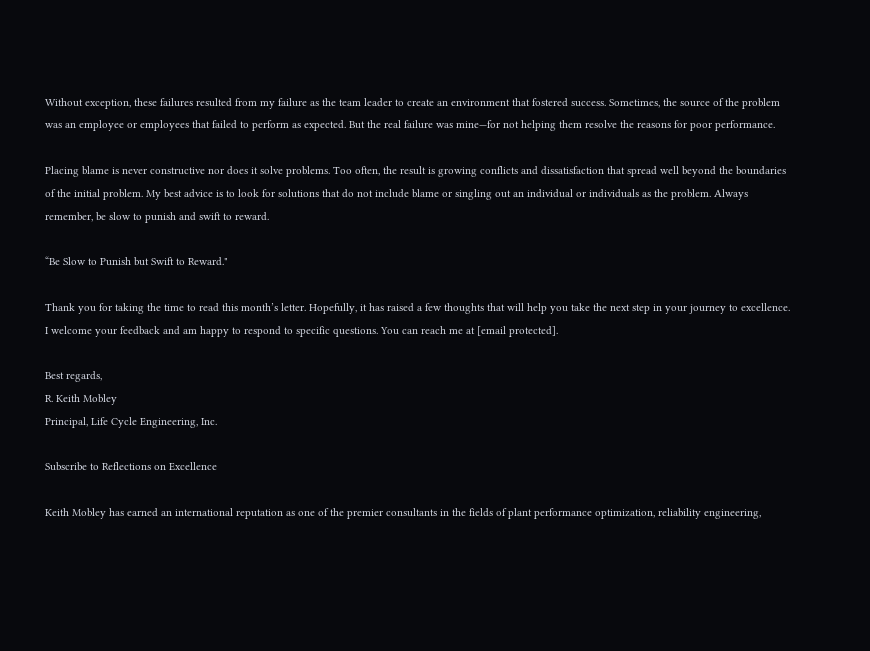Without exception, these failures resulted from my failure as the team leader to create an environment that fostered success. Sometimes, the source of the problem was an employee or employees that failed to perform as expected. But the real failure was mine—for not helping them resolve the reasons for poor performance.

Placing blame is never constructive nor does it solve problems. Too often, the result is growing conflicts and dissatisfaction that spread well beyond the boundaries of the initial problem. My best advice is to look for solutions that do not include blame or singling out an individual or individuals as the problem. Always remember, be slow to punish and swift to reward.

“Be Slow to Punish but Swift to Reward."

Thank you for taking the time to read this month’s letter. Hopefully, it has raised a few thoughts that will help you take the next step in your journey to excellence. I welcome your feedback and am happy to respond to specific questions. You can reach me at [email protected].

Best regards,
R. Keith Mobley
Principal, Life Cycle Engineering, Inc.

Subscribe to Reflections on Excellence

Keith Mobley has earned an international reputation as one of the premier consultants in the fields of plant performance optimization, reliability engineering,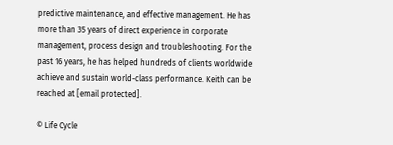predictive maintenance, and effective management. He has more than 35 years of direct experience in corporate management, process design and troubleshooting. For the past 16 years, he has helped hundreds of clients worldwide achieve and sustain world-class performance. Keith can be reached at [email protected].

© Life Cycle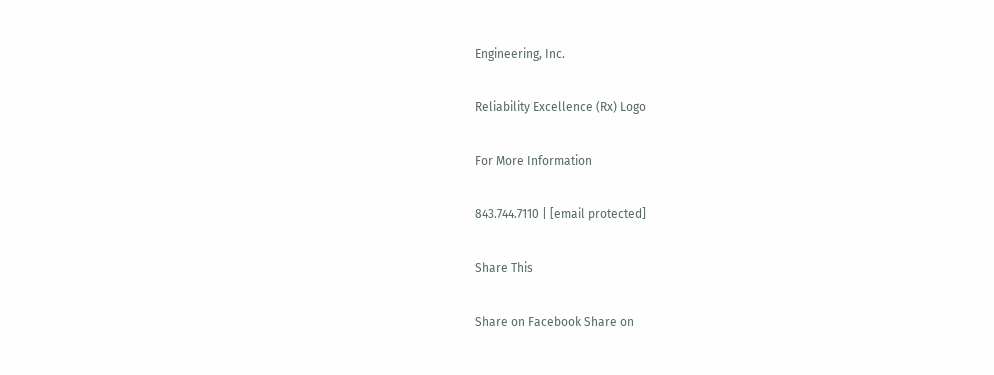Engineering, Inc.

Reliability Excellence (Rx) Logo

For More Information

843.744.7110 | [email protected]

Share This

Share on Facebook Share on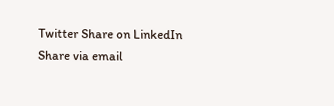Twitter Share on LinkedIn Share via email